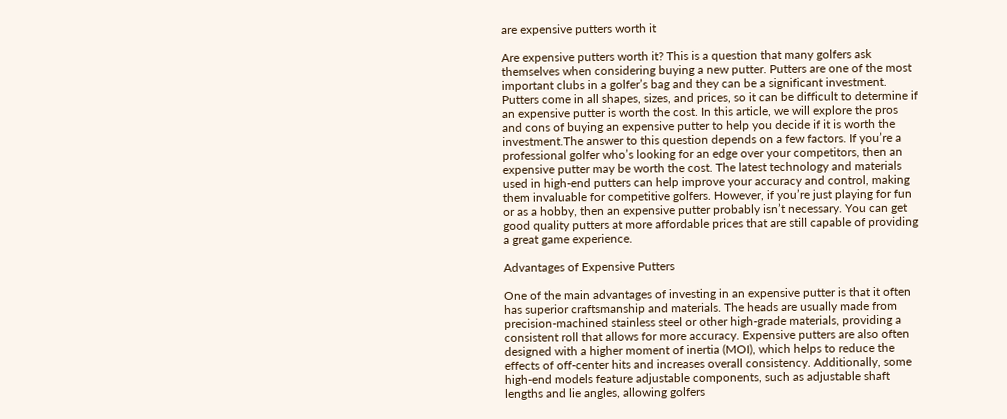are expensive putters worth it

Are expensive putters worth it? This is a question that many golfers ask themselves when considering buying a new putter. Putters are one of the most important clubs in a golfer’s bag and they can be a significant investment. Putters come in all shapes, sizes, and prices, so it can be difficult to determine if an expensive putter is worth the cost. In this article, we will explore the pros and cons of buying an expensive putter to help you decide if it is worth the investment.The answer to this question depends on a few factors. If you’re a professional golfer who’s looking for an edge over your competitors, then an expensive putter may be worth the cost. The latest technology and materials used in high-end putters can help improve your accuracy and control, making them invaluable for competitive golfers. However, if you’re just playing for fun or as a hobby, then an expensive putter probably isn’t necessary. You can get good quality putters at more affordable prices that are still capable of providing a great game experience.

Advantages of Expensive Putters

One of the main advantages of investing in an expensive putter is that it often has superior craftsmanship and materials. The heads are usually made from precision-machined stainless steel or other high-grade materials, providing a consistent roll that allows for more accuracy. Expensive putters are also often designed with a higher moment of inertia (MOI), which helps to reduce the effects of off-center hits and increases overall consistency. Additionally, some high-end models feature adjustable components, such as adjustable shaft lengths and lie angles, allowing golfers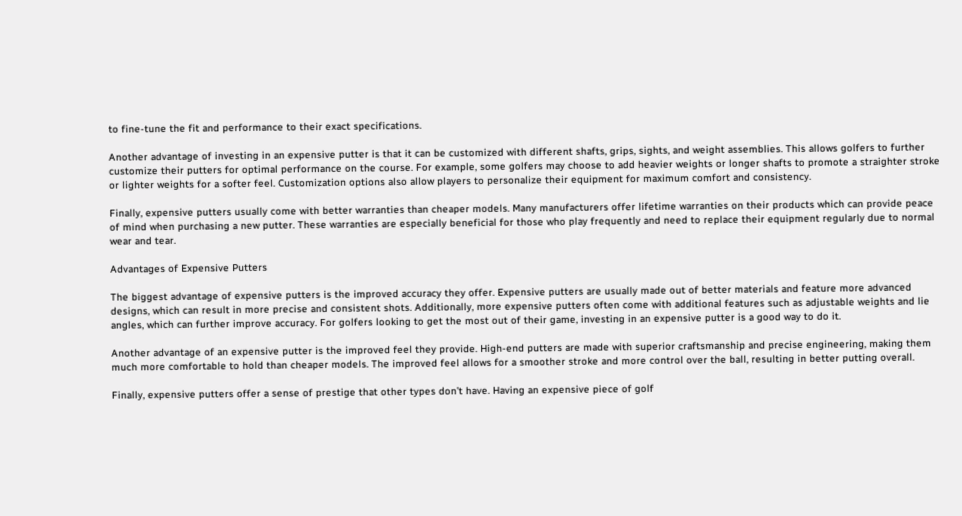to fine-tune the fit and performance to their exact specifications.

Another advantage of investing in an expensive putter is that it can be customized with different shafts, grips, sights, and weight assemblies. This allows golfers to further customize their putters for optimal performance on the course. For example, some golfers may choose to add heavier weights or longer shafts to promote a straighter stroke or lighter weights for a softer feel. Customization options also allow players to personalize their equipment for maximum comfort and consistency.

Finally, expensive putters usually come with better warranties than cheaper models. Many manufacturers offer lifetime warranties on their products which can provide peace of mind when purchasing a new putter. These warranties are especially beneficial for those who play frequently and need to replace their equipment regularly due to normal wear and tear.

Advantages of Expensive Putters

The biggest advantage of expensive putters is the improved accuracy they offer. Expensive putters are usually made out of better materials and feature more advanced designs, which can result in more precise and consistent shots. Additionally, more expensive putters often come with additional features such as adjustable weights and lie angles, which can further improve accuracy. For golfers looking to get the most out of their game, investing in an expensive putter is a good way to do it.

Another advantage of an expensive putter is the improved feel they provide. High-end putters are made with superior craftsmanship and precise engineering, making them much more comfortable to hold than cheaper models. The improved feel allows for a smoother stroke and more control over the ball, resulting in better putting overall.

Finally, expensive putters offer a sense of prestige that other types don’t have. Having an expensive piece of golf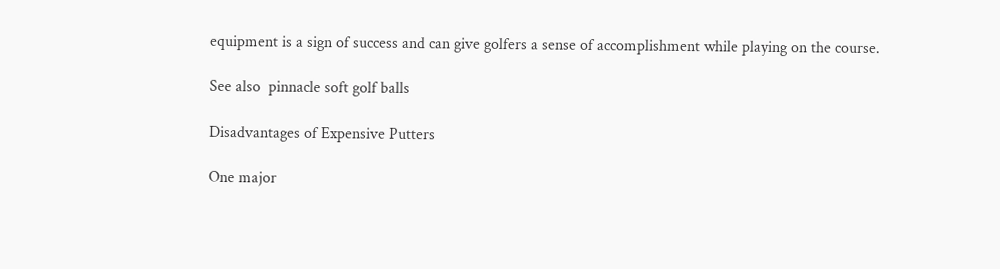equipment is a sign of success and can give golfers a sense of accomplishment while playing on the course.

See also  pinnacle soft golf balls

Disadvantages of Expensive Putters

One major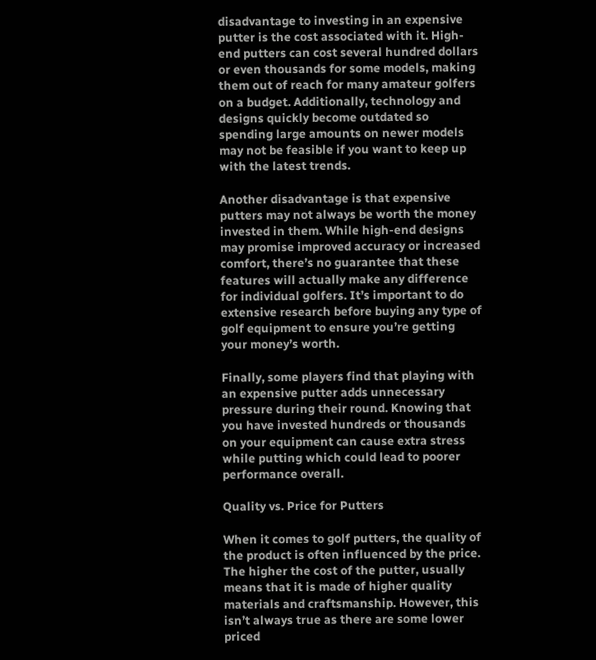disadvantage to investing in an expensive putter is the cost associated with it. High-end putters can cost several hundred dollars or even thousands for some models, making them out of reach for many amateur golfers on a budget. Additionally, technology and designs quickly become outdated so spending large amounts on newer models may not be feasible if you want to keep up with the latest trends.

Another disadvantage is that expensive putters may not always be worth the money invested in them. While high-end designs may promise improved accuracy or increased comfort, there’s no guarantee that these features will actually make any difference for individual golfers. It’s important to do extensive research before buying any type of golf equipment to ensure you’re getting your money’s worth.

Finally, some players find that playing with an expensive putter adds unnecessary pressure during their round. Knowing that you have invested hundreds or thousands on your equipment can cause extra stress while putting which could lead to poorer performance overall.

Quality vs. Price for Putters

When it comes to golf putters, the quality of the product is often influenced by the price. The higher the cost of the putter, usually means that it is made of higher quality materials and craftsmanship. However, this isn’t always true as there are some lower priced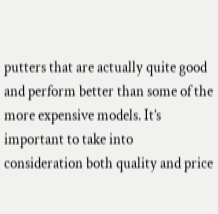putters that are actually quite good and perform better than some of the more expensive models. It’s important to take into consideration both quality and price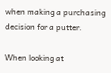when making a purchasing decision for a putter.

When looking at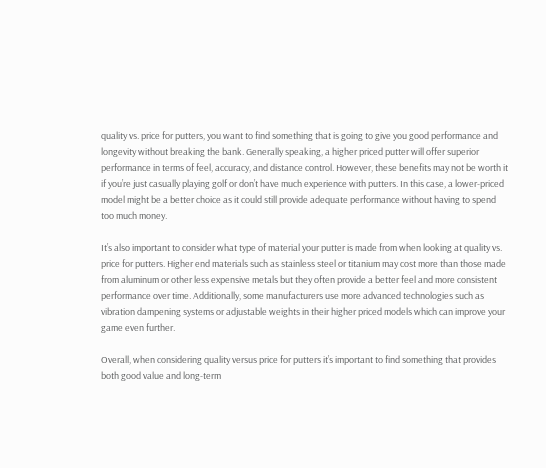quality vs. price for putters, you want to find something that is going to give you good performance and longevity without breaking the bank. Generally speaking, a higher priced putter will offer superior performance in terms of feel, accuracy, and distance control. However, these benefits may not be worth it if you’re just casually playing golf or don’t have much experience with putters. In this case, a lower-priced model might be a better choice as it could still provide adequate performance without having to spend too much money.

It’s also important to consider what type of material your putter is made from when looking at quality vs. price for putters. Higher end materials such as stainless steel or titanium may cost more than those made from aluminum or other less expensive metals but they often provide a better feel and more consistent performance over time. Additionally, some manufacturers use more advanced technologies such as vibration dampening systems or adjustable weights in their higher priced models which can improve your game even further.

Overall, when considering quality versus price for putters it’s important to find something that provides both good value and long-term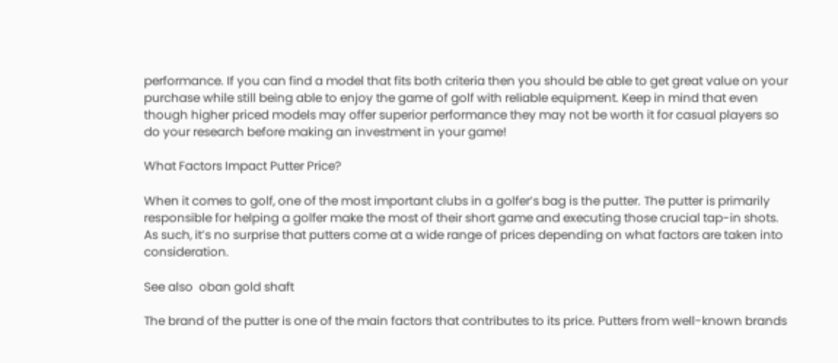performance. If you can find a model that fits both criteria then you should be able to get great value on your purchase while still being able to enjoy the game of golf with reliable equipment. Keep in mind that even though higher priced models may offer superior performance they may not be worth it for casual players so do your research before making an investment in your game!

What Factors Impact Putter Price?

When it comes to golf, one of the most important clubs in a golfer’s bag is the putter. The putter is primarily responsible for helping a golfer make the most of their short game and executing those crucial tap-in shots. As such, it’s no surprise that putters come at a wide range of prices depending on what factors are taken into consideration.

See also  oban gold shaft

The brand of the putter is one of the main factors that contributes to its price. Putters from well-known brands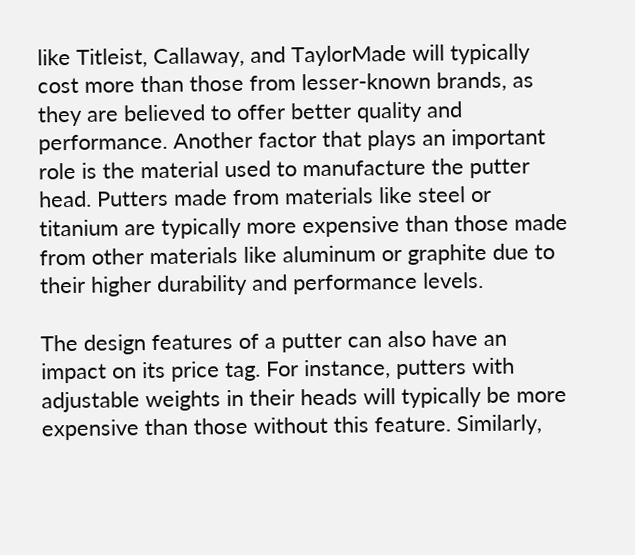like Titleist, Callaway, and TaylorMade will typically cost more than those from lesser-known brands, as they are believed to offer better quality and performance. Another factor that plays an important role is the material used to manufacture the putter head. Putters made from materials like steel or titanium are typically more expensive than those made from other materials like aluminum or graphite due to their higher durability and performance levels.

The design features of a putter can also have an impact on its price tag. For instance, putters with adjustable weights in their heads will typically be more expensive than those without this feature. Similarly,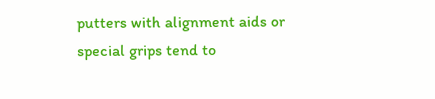putters with alignment aids or special grips tend to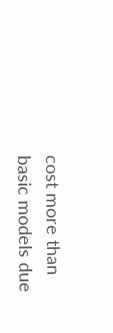cost more than basic models due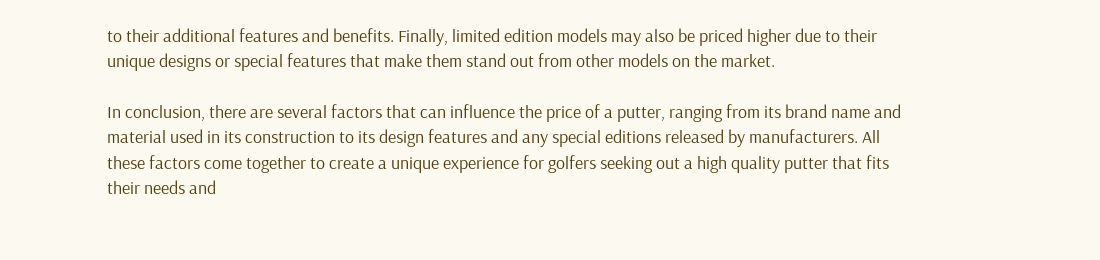to their additional features and benefits. Finally, limited edition models may also be priced higher due to their unique designs or special features that make them stand out from other models on the market.

In conclusion, there are several factors that can influence the price of a putter, ranging from its brand name and material used in its construction to its design features and any special editions released by manufacturers. All these factors come together to create a unique experience for golfers seeking out a high quality putter that fits their needs and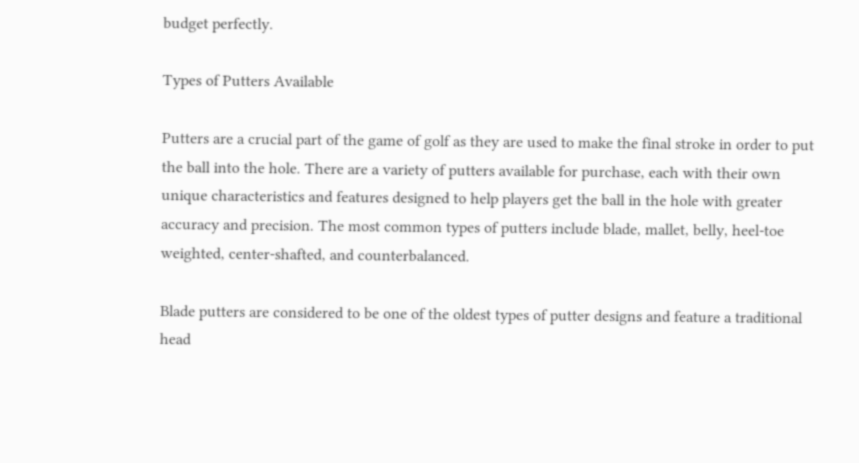budget perfectly.

Types of Putters Available

Putters are a crucial part of the game of golf as they are used to make the final stroke in order to put the ball into the hole. There are a variety of putters available for purchase, each with their own unique characteristics and features designed to help players get the ball in the hole with greater accuracy and precision. The most common types of putters include blade, mallet, belly, heel-toe weighted, center-shafted, and counterbalanced.

Blade putters are considered to be one of the oldest types of putter designs and feature a traditional head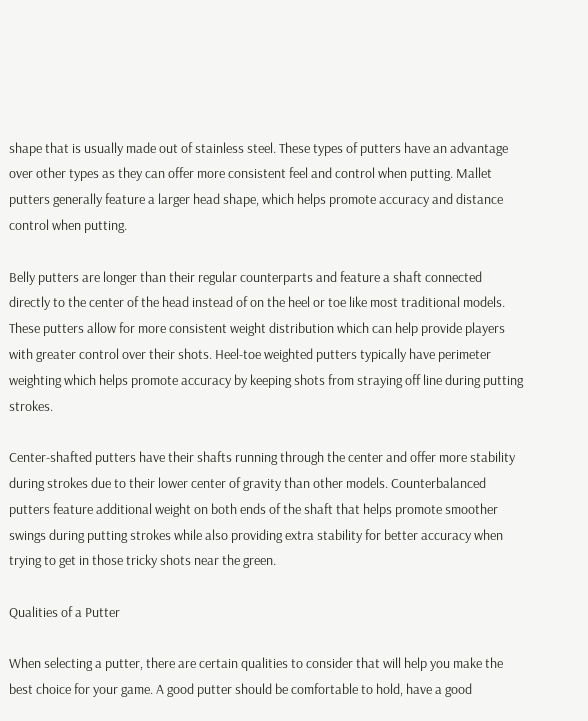shape that is usually made out of stainless steel. These types of putters have an advantage over other types as they can offer more consistent feel and control when putting. Mallet putters generally feature a larger head shape, which helps promote accuracy and distance control when putting.

Belly putters are longer than their regular counterparts and feature a shaft connected directly to the center of the head instead of on the heel or toe like most traditional models. These putters allow for more consistent weight distribution which can help provide players with greater control over their shots. Heel-toe weighted putters typically have perimeter weighting which helps promote accuracy by keeping shots from straying off line during putting strokes.

Center-shafted putters have their shafts running through the center and offer more stability during strokes due to their lower center of gravity than other models. Counterbalanced putters feature additional weight on both ends of the shaft that helps promote smoother swings during putting strokes while also providing extra stability for better accuracy when trying to get in those tricky shots near the green.

Qualities of a Putter

When selecting a putter, there are certain qualities to consider that will help you make the best choice for your game. A good putter should be comfortable to hold, have a good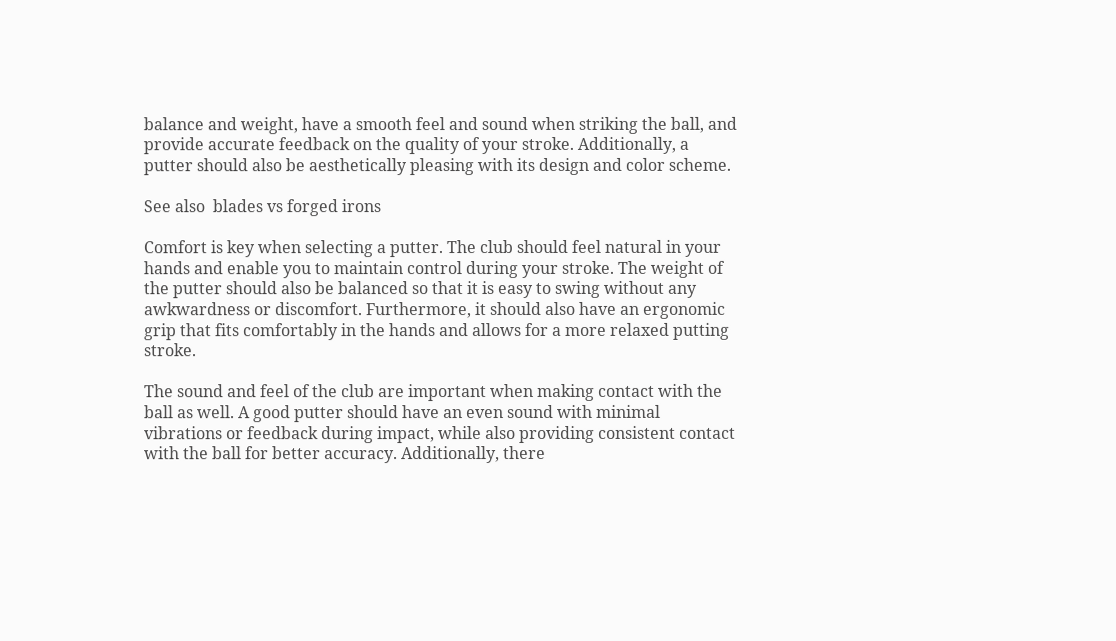balance and weight, have a smooth feel and sound when striking the ball, and provide accurate feedback on the quality of your stroke. Additionally, a putter should also be aesthetically pleasing with its design and color scheme.

See also  blades vs forged irons

Comfort is key when selecting a putter. The club should feel natural in your hands and enable you to maintain control during your stroke. The weight of the putter should also be balanced so that it is easy to swing without any awkwardness or discomfort. Furthermore, it should also have an ergonomic grip that fits comfortably in the hands and allows for a more relaxed putting stroke.

The sound and feel of the club are important when making contact with the ball as well. A good putter should have an even sound with minimal vibrations or feedback during impact, while also providing consistent contact with the ball for better accuracy. Additionally, there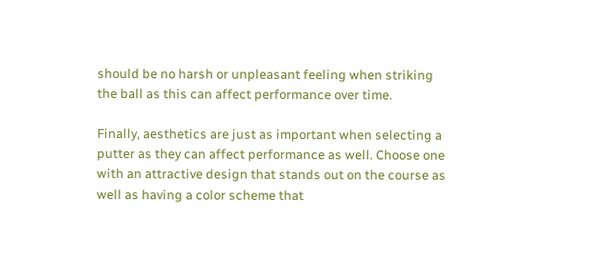should be no harsh or unpleasant feeling when striking the ball as this can affect performance over time.

Finally, aesthetics are just as important when selecting a putter as they can affect performance as well. Choose one with an attractive design that stands out on the course as well as having a color scheme that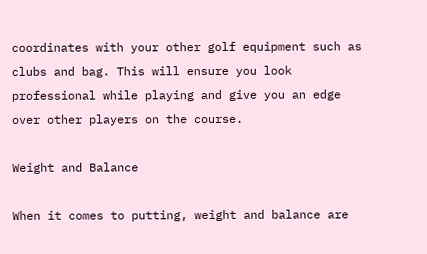coordinates with your other golf equipment such as clubs and bag. This will ensure you look professional while playing and give you an edge over other players on the course.

Weight and Balance

When it comes to putting, weight and balance are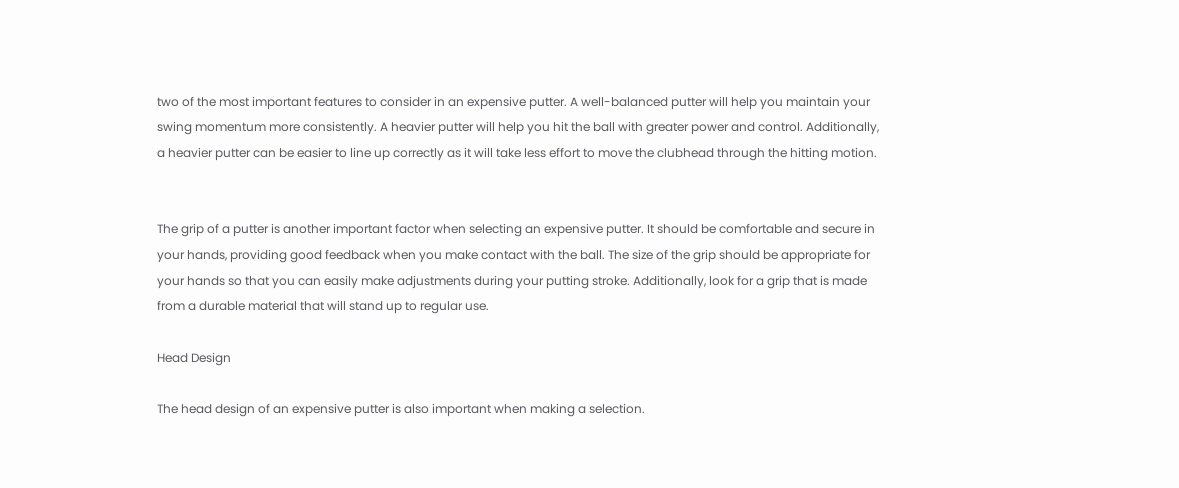two of the most important features to consider in an expensive putter. A well-balanced putter will help you maintain your swing momentum more consistently. A heavier putter will help you hit the ball with greater power and control. Additionally, a heavier putter can be easier to line up correctly as it will take less effort to move the clubhead through the hitting motion.


The grip of a putter is another important factor when selecting an expensive putter. It should be comfortable and secure in your hands, providing good feedback when you make contact with the ball. The size of the grip should be appropriate for your hands so that you can easily make adjustments during your putting stroke. Additionally, look for a grip that is made from a durable material that will stand up to regular use.

Head Design

The head design of an expensive putter is also important when making a selection.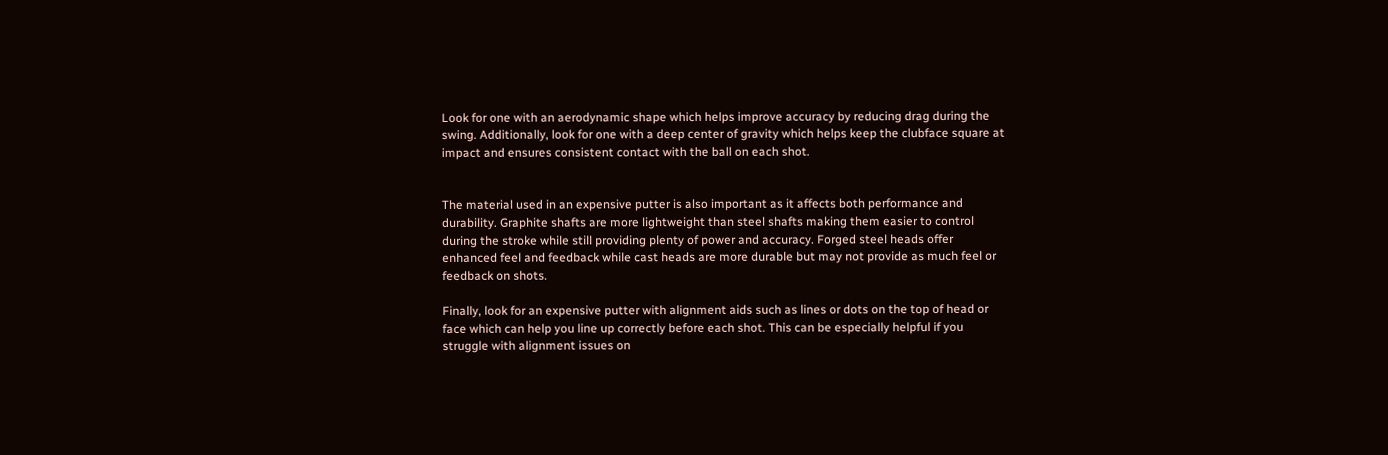Look for one with an aerodynamic shape which helps improve accuracy by reducing drag during the swing. Additionally, look for one with a deep center of gravity which helps keep the clubface square at impact and ensures consistent contact with the ball on each shot.


The material used in an expensive putter is also important as it affects both performance and durability. Graphite shafts are more lightweight than steel shafts making them easier to control during the stroke while still providing plenty of power and accuracy. Forged steel heads offer enhanced feel and feedback while cast heads are more durable but may not provide as much feel or feedback on shots.

Finally, look for an expensive putter with alignment aids such as lines or dots on the top of head or face which can help you line up correctly before each shot. This can be especially helpful if you struggle with alignment issues on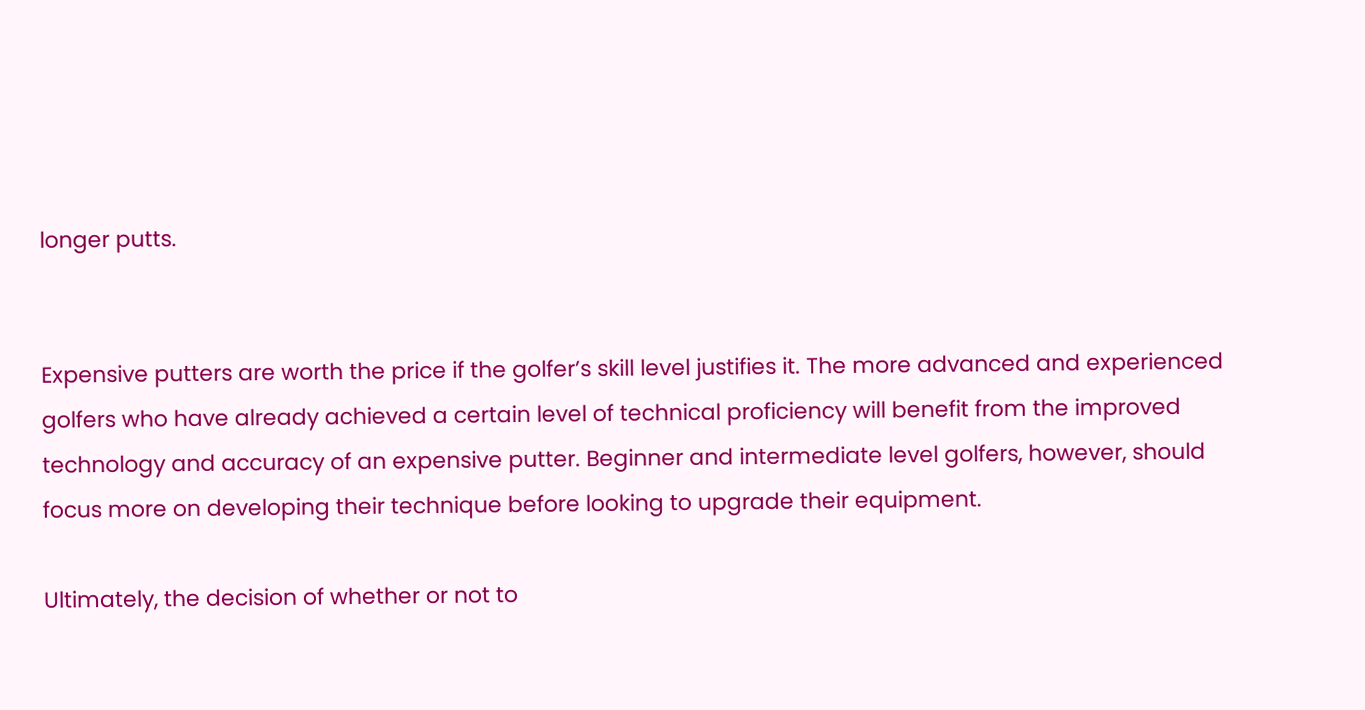longer putts.


Expensive putters are worth the price if the golfer’s skill level justifies it. The more advanced and experienced golfers who have already achieved a certain level of technical proficiency will benefit from the improved technology and accuracy of an expensive putter. Beginner and intermediate level golfers, however, should focus more on developing their technique before looking to upgrade their equipment.

Ultimately, the decision of whether or not to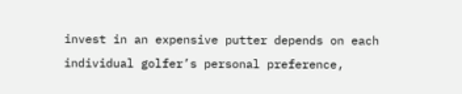invest in an expensive putter depends on each individual golfer’s personal preference,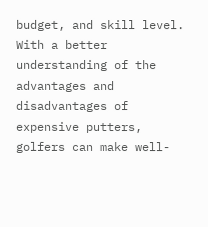budget, and skill level. With a better understanding of the advantages and disadvantages of expensive putters, golfers can make well-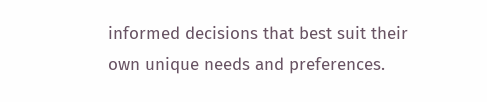informed decisions that best suit their own unique needs and preferences.